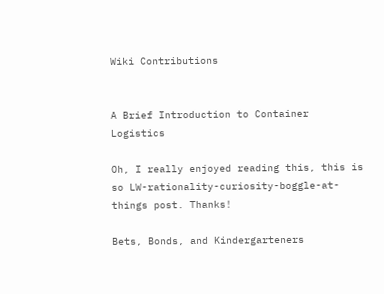Wiki Contributions


A Brief Introduction to Container Logistics

Oh, I really enjoyed reading this, this is so LW-rationality-curiosity-boggle-at-things post. Thanks!

Bets, Bonds, and Kindergarteners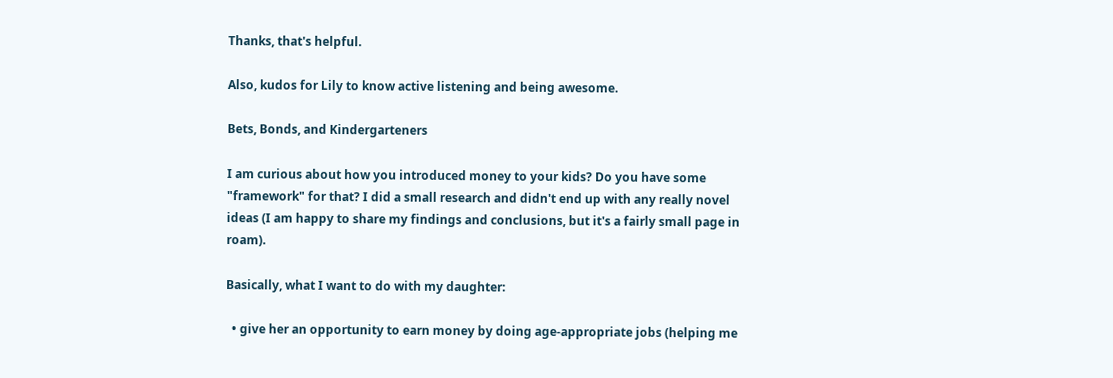Thanks, that's helpful.

Also, kudos for Lily to know active listening and being awesome.

Bets, Bonds, and Kindergarteners

I am curious about how you introduced money to your kids? Do you have some "framework" for that? I did a small research and didn't end up with any really novel ideas (I am happy to share my findings and conclusions, but it's a fairly small page in roam).

Basically, what I want to do with my daughter:

  • give her an opportunity to earn money by doing age-appropriate jobs (helping me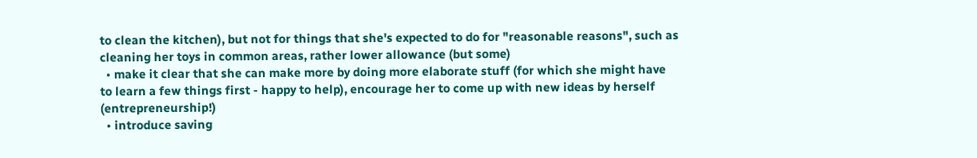to clean the kitchen), but not for things that she's expected to do for "reasonable reasons", such as cleaning her toys in common areas, rather lower allowance (but some)
  • make it clear that she can make more by doing more elaborate stuff (for which she might have to learn a few things first - happy to help), encourage her to come up with new ideas by herself (entrepreneurship!)
  • introduce saving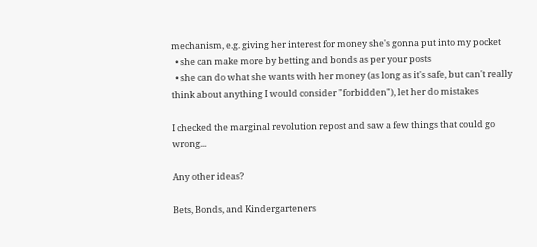mechanism, e.g. giving her interest for money she's gonna put into my pocket
  • she can make more by betting and bonds as per your posts
  • she can do what she wants with her money (as long as it's safe, but can't really think about anything I would consider "forbidden"), let her do mistakes

I checked the marginal revolution repost and saw a few things that could go wrong...

Any other ideas?

Bets, Bonds, and Kindergarteners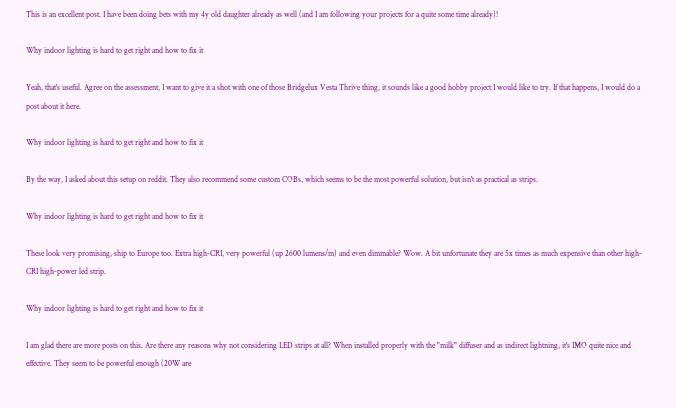This is an excellent post. I have been doing bets with my 4y old daughter already as well (and I am following your projects for a quite some time already)!

Why indoor lighting is hard to get right and how to fix it

Yeah, that's useful. Agree on the assessment, I want to give it a shot with one of those Bridgelux Vesta Thrive thing, it sounds like a good hobby project I would like to try. If that happens, I would do a post about it here.

Why indoor lighting is hard to get right and how to fix it

By the way, I asked about this setup on reddit. They also recommend some custom COBs, which seems to be the most powerful solution, but isn't as practical as strips.

Why indoor lighting is hard to get right and how to fix it

These look very promising, ship to Europe too. Extra high-CRI, very powerful (up 2600 lumens/m) and even dimmable? Wow. A bit unfortunate they are 5x times as much expensive than other high-CRI high-power led strip.

Why indoor lighting is hard to get right and how to fix it

I am glad there are more posts on this. Are there any reasons why not considering LED strips at all? When installed properly with the "milk" diffuser and as indirect lightning, it's IMO quite nice and effective. They seem to be powerful enough (20W are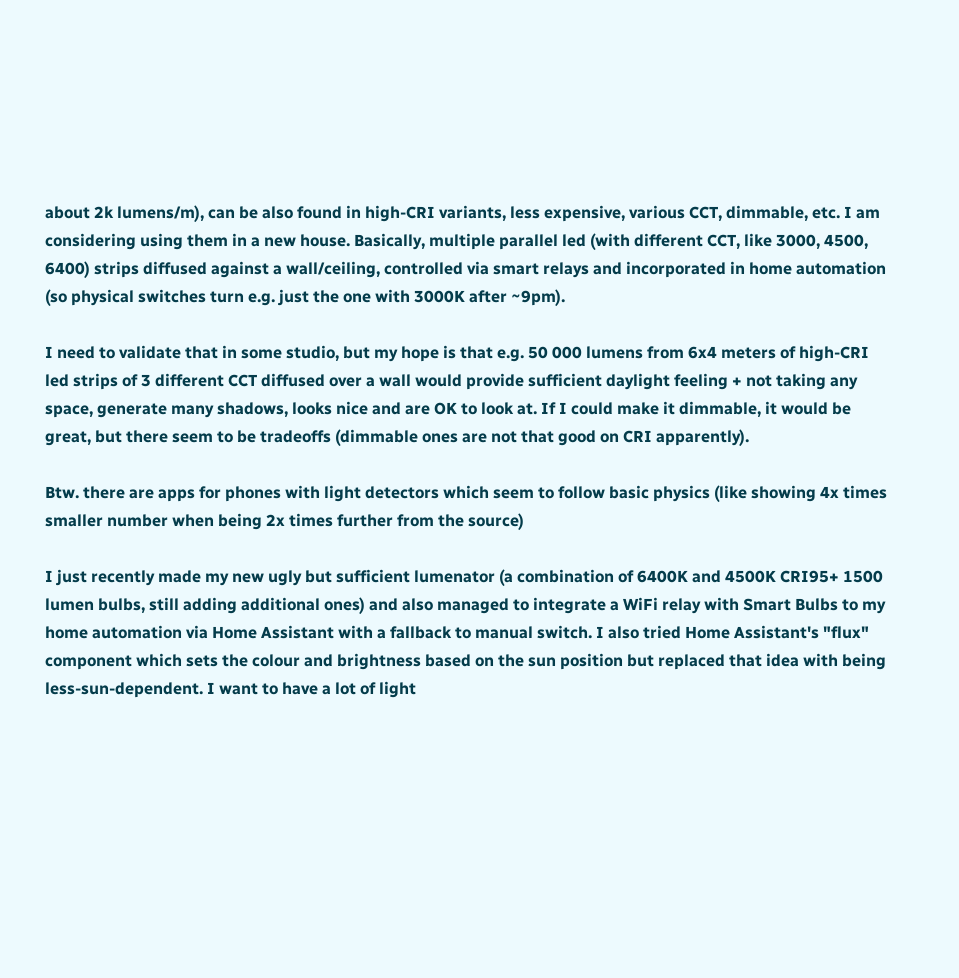about 2k lumens/m), can be also found in high-CRI variants, less expensive, various CCT, dimmable, etc. I am considering using them in a new house. Basically, multiple parallel led (with different CCT, like 3000, 4500, 6400) strips diffused against a wall/ceiling, controlled via smart relays and incorporated in home automation (so physical switches turn e.g. just the one with 3000K after ~9pm).

I need to validate that in some studio, but my hope is that e.g. 50 000 lumens from 6x4 meters of high-CRI led strips of 3 different CCT diffused over a wall would provide sufficient daylight feeling + not taking any space, generate many shadows, looks nice and are OK to look at. If I could make it dimmable, it would be great, but there seem to be tradeoffs (dimmable ones are not that good on CRI apparently).

Btw. there are apps for phones with light detectors which seem to follow basic physics (like showing 4x times smaller number when being 2x times further from the source)

I just recently made my new ugly but sufficient lumenator (a combination of 6400K and 4500K CRI95+ 1500 lumen bulbs, still adding additional ones) and also managed to integrate a WiFi relay with Smart Bulbs to my home automation via Home Assistant with a fallback to manual switch. I also tried Home Assistant's "flux" component which sets the colour and brightness based on the sun position but replaced that idea with being less-sun-dependent. I want to have a lot of light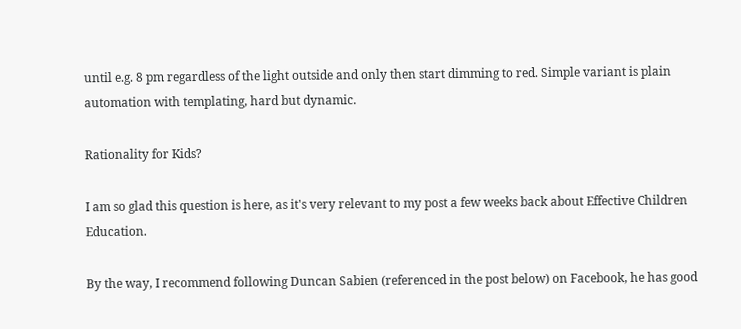until e.g. 8 pm regardless of the light outside and only then start dimming to red. Simple variant is plain automation with templating, hard but dynamic.

Rationality for Kids?

I am so glad this question is here, as it's very relevant to my post a few weeks back about Effective Children Education.

By the way, I recommend following Duncan Sabien (referenced in the post below) on Facebook, he has good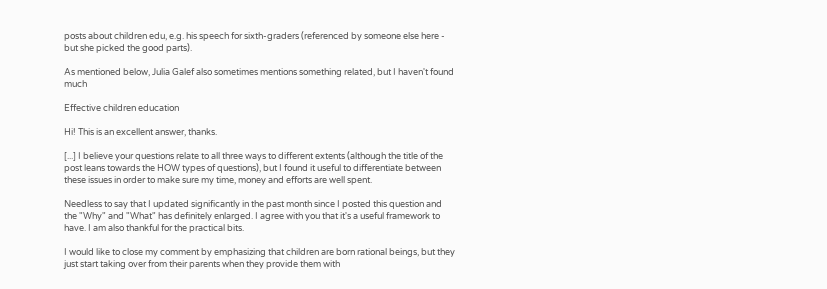posts about children edu, e.g. his speech for sixth-graders (referenced by someone else here - but she picked the good parts).

As mentioned below, Julia Galef also sometimes mentions something related, but I haven't found much

Effective children education

Hi! This is an excellent answer, thanks.

[...] I believe your questions relate to all three ways to different extents (although the title of the post leans towards the HOW types of questions), but I found it useful to differentiate between these issues in order to make sure my time, money and efforts are well spent.

Needless to say that I updated significantly in the past month since I posted this question and the "Why" and "What" has definitely enlarged. I agree with you that it's a useful framework to have. I am also thankful for the practical bits.

I would like to close my comment by emphasizing that children are born rational beings, but they just start taking over from their parents when they provide them with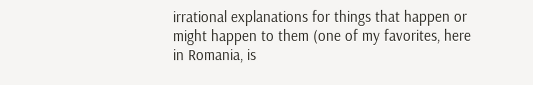irrational explanations for things that happen or might happen to them (one of my favorites, here in Romania, is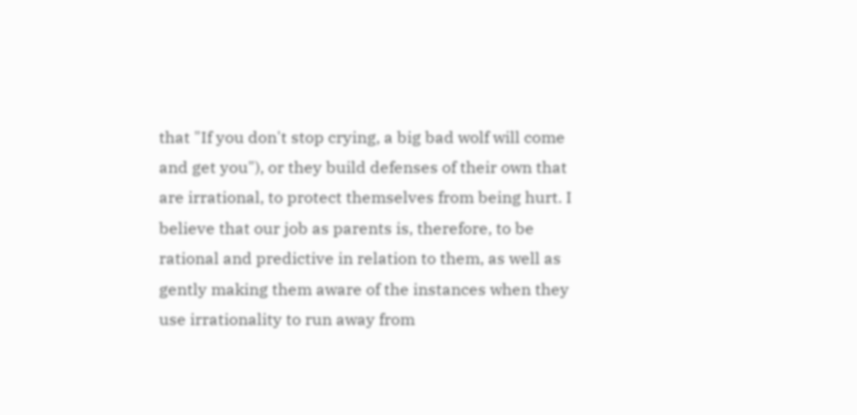that "If you don't stop crying, a big bad wolf will come and get you"), or they build defenses of their own that are irrational, to protect themselves from being hurt. I believe that our job as parents is, therefore, to be rational and predictive in relation to them, as well as gently making them aware of the instances when they use irrationality to run away from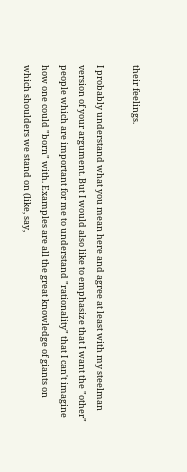their feelings.

I probably understand what you mean here and agree at least with my steelman version of your argument. But I would also like to emphasize that I want the "other" people which are important for me to understand "rationality" that I can't imagine how one could "born" with. Examples are all the great knowledge of giants on which shoulders we stand on (like, say,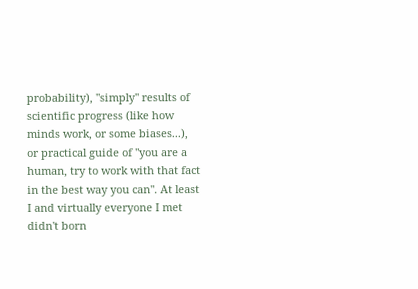probability), "simply" results of scientific progress (like how minds work, or some biases...), or practical guide of "you are a human, try to work with that fact in the best way you can". At least I and virtually everyone I met didn't born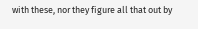with these, nor they figure all that out by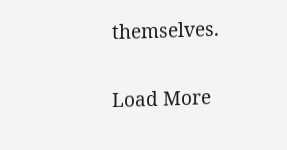themselves.

Load More